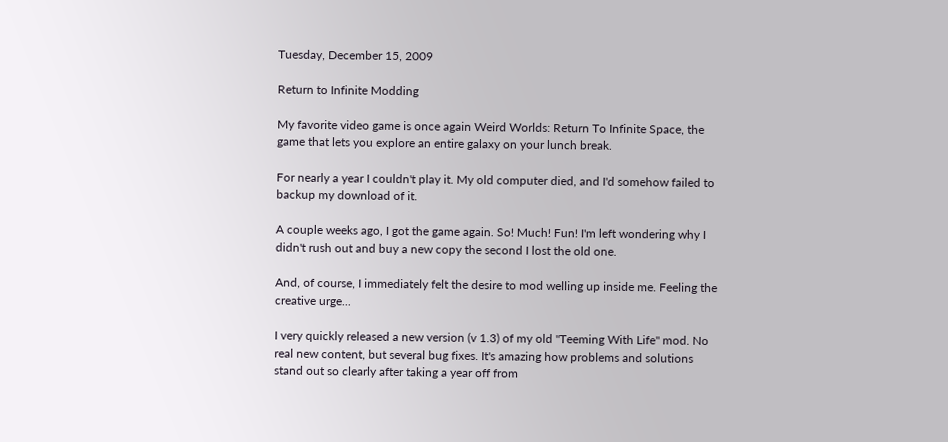Tuesday, December 15, 2009

Return to Infinite Modding

My favorite video game is once again Weird Worlds: Return To Infinite Space, the game that lets you explore an entire galaxy on your lunch break.

For nearly a year I couldn't play it. My old computer died, and I'd somehow failed to backup my download of it.

A couple weeks ago, I got the game again. So! Much! Fun! I'm left wondering why I didn't rush out and buy a new copy the second I lost the old one.

And, of course, I immediately felt the desire to mod welling up inside me. Feeling the creative urge...

I very quickly released a new version (v 1.3) of my old "Teeming With Life" mod. No real new content, but several bug fixes. It's amazing how problems and solutions stand out so clearly after taking a year off from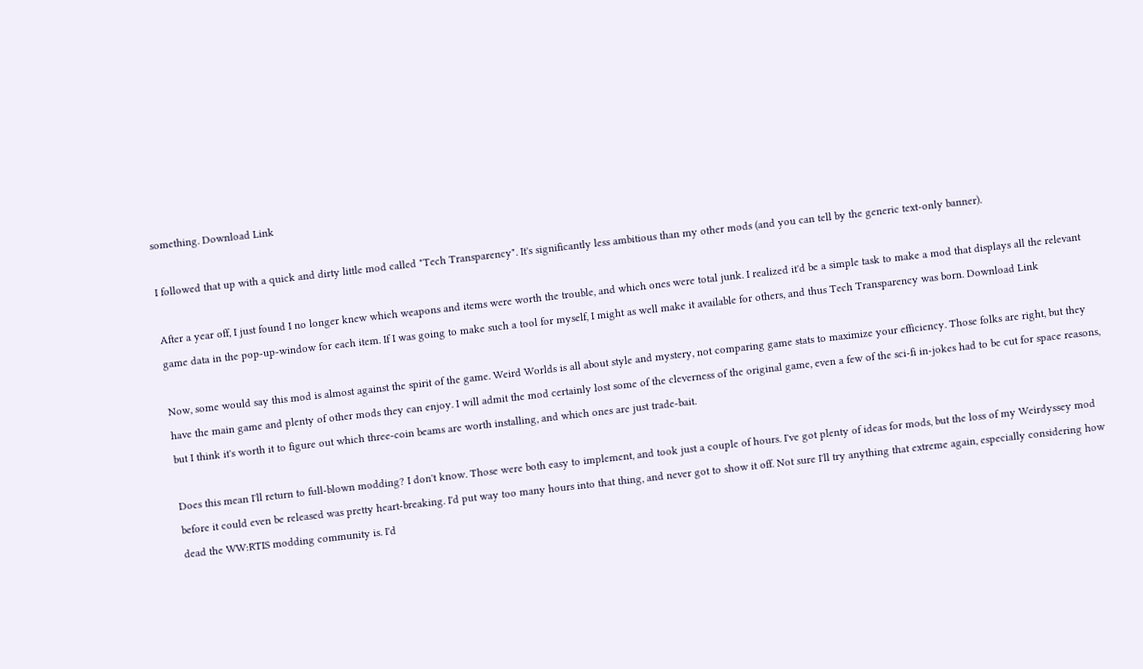something. Download Link

I followed that up with a quick and dirty little mod called "Tech Transparency". It's significantly less ambitious than my other mods (and you can tell by the generic text-only banner).

After a year off, I just found I no longer knew which weapons and items were worth the trouble, and which ones were total junk. I realized it'd be a simple task to make a mod that displays all the relevant game data in the pop-up-window for each item. If I was going to make such a tool for myself, I might as well make it available for others, and thus Tech Transparency was born. Download Link

Now, some would say this mod is almost against the spirit of the game. Weird Worlds is all about style and mystery, not comparing game stats to maximize your efficiency. Those folks are right, but they have the main game and plenty of other mods they can enjoy. I will admit the mod certainly lost some of the cleverness of the original game, even a few of the sci-fi in-jokes had to be cut for space reasons, but I think it's worth it to figure out which three-coin beams are worth installing, and which ones are just trade-bait.

Does this mean I'll return to full-blown modding? I don't know. Those were both easy to implement, and took just a couple of hours. I've got plenty of ideas for mods, but the loss of my Weirdyssey mod before it could even be released was pretty heart-breaking. I'd put way too many hours into that thing, and never got to show it off. Not sure I'll try anything that extreme again, especially considering how dead the WW:RTIS modding community is. I'd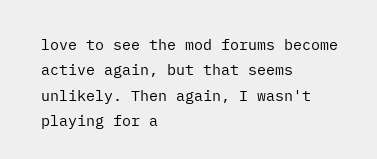love to see the mod forums become active again, but that seems unlikely. Then again, I wasn't playing for a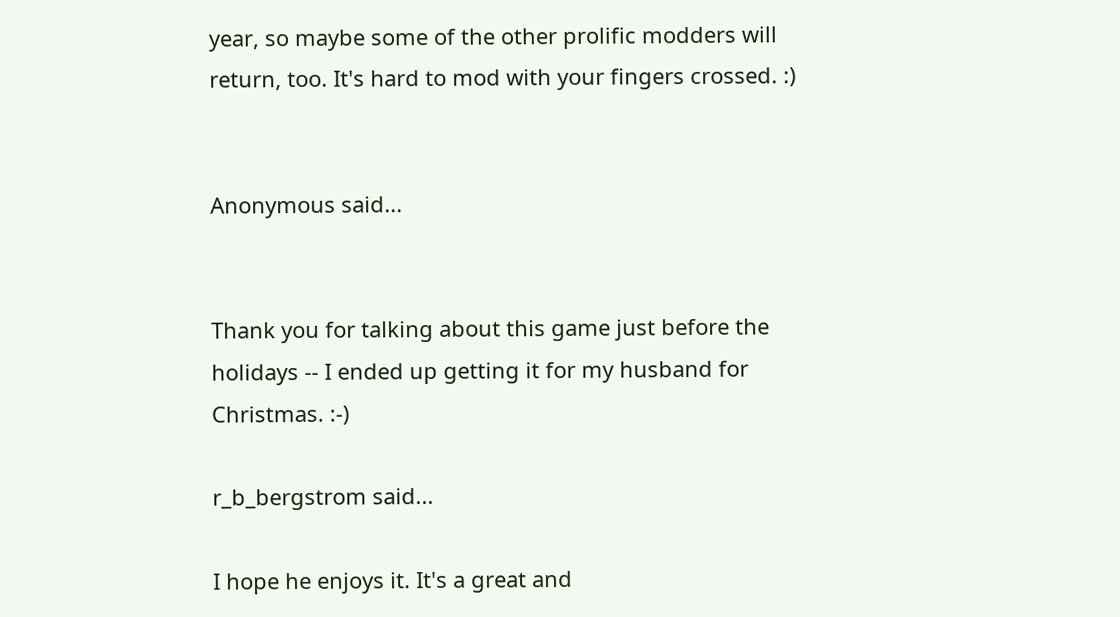year, so maybe some of the other prolific modders will return, too. It's hard to mod with your fingers crossed. :)


Anonymous said...


Thank you for talking about this game just before the holidays -- I ended up getting it for my husband for Christmas. :-)

r_b_bergstrom said...

I hope he enjoys it. It's a great and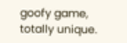goofy game, totally unique.